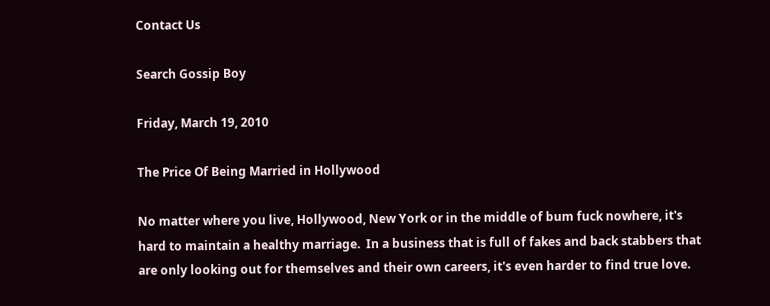Contact Us

Search Gossip Boy

Friday, March 19, 2010

The Price Of Being Married in Hollywood

No matter where you live, Hollywood, New York or in the middle of bum fuck nowhere, it's hard to maintain a healthy marriage.  In a business that is full of fakes and back stabbers that are only looking out for themselves and their own careers, it's even harder to find true love.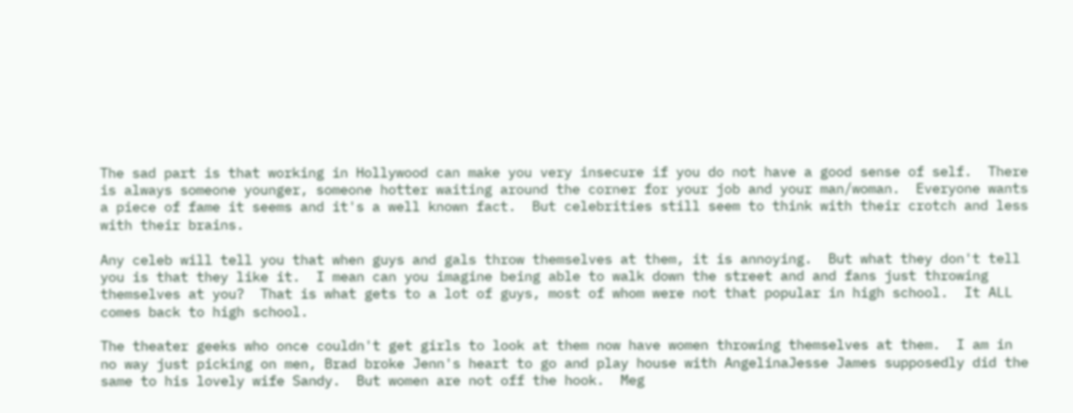The sad part is that working in Hollywood can make you very insecure if you do not have a good sense of self.  There is always someone younger, someone hotter waiting around the corner for your job and your man/woman.  Everyone wants a piece of fame it seems and it's a well known fact.  But celebrities still seem to think with their crotch and less with their brains.

Any celeb will tell you that when guys and gals throw themselves at them, it is annoying.  But what they don't tell you is that they like it.  I mean can you imagine being able to walk down the street and and fans just throwing themselves at you?  That is what gets to a lot of guys, most of whom were not that popular in high school.  It ALL comes back to high school.

The theater geeks who once couldn't get girls to look at them now have women throwing themselves at them.  I am in no way just picking on men, Brad broke Jenn's heart to go and play house with AngelinaJesse James supposedly did the same to his lovely wife Sandy.  But women are not off the hook.  Meg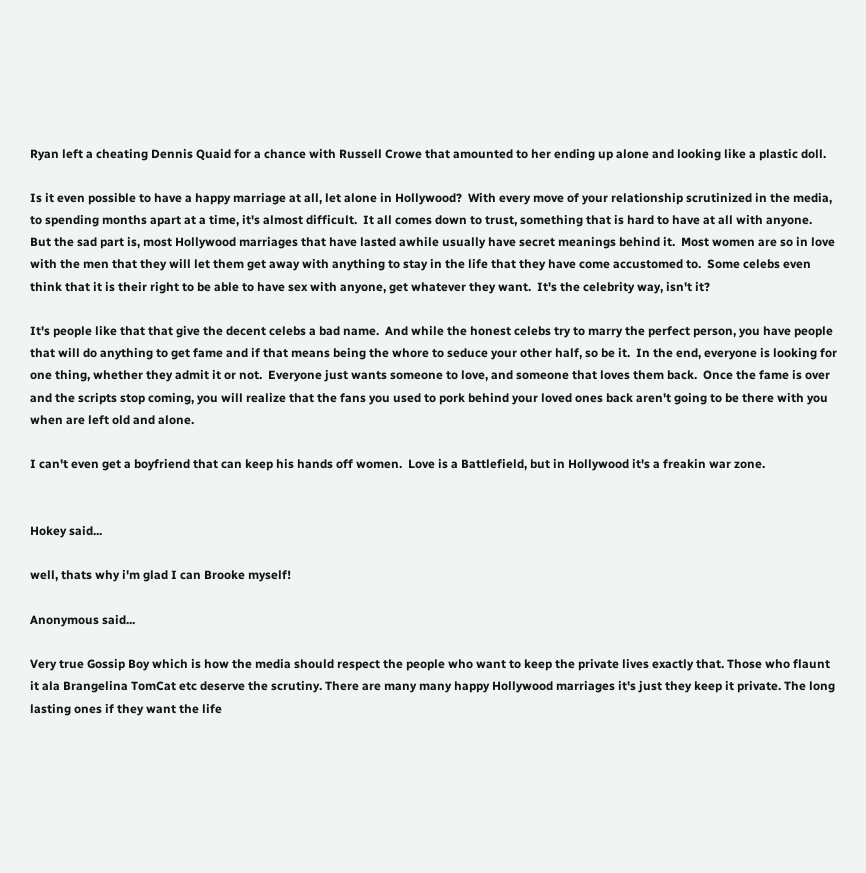Ryan left a cheating Dennis Quaid for a chance with Russell Crowe that amounted to her ending up alone and looking like a plastic doll.

Is it even possible to have a happy marriage at all, let alone in Hollywood?  With every move of your relationship scrutinized in the media, to spending months apart at a time, it's almost difficult.  It all comes down to trust, something that is hard to have at all with anyone.  But the sad part is, most Hollywood marriages that have lasted awhile usually have secret meanings behind it.  Most women are so in love with the men that they will let them get away with anything to stay in the life that they have come accustomed to.  Some celebs even think that it is their right to be able to have sex with anyone, get whatever they want.  It's the celebrity way, isn't it?

It's people like that that give the decent celebs a bad name.  And while the honest celebs try to marry the perfect person, you have people that will do anything to get fame and if that means being the whore to seduce your other half, so be it.  In the end, everyone is looking for one thing, whether they admit it or not.  Everyone just wants someone to love, and someone that loves them back.  Once the fame is over and the scripts stop coming, you will realize that the fans you used to pork behind your loved ones back aren't going to be there with you when are left old and alone.

I can't even get a boyfriend that can keep his hands off women.  Love is a Battlefield, but in Hollywood it's a freakin war zone.


Hokey said...

well, thats why i'm glad I can Brooke myself!

Anonymous said...

Very true Gossip Boy which is how the media should respect the people who want to keep the private lives exactly that. Those who flaunt it ala Brangelina TomCat etc deserve the scrutiny. There are many many happy Hollywood marriages it's just they keep it private. The long lasting ones if they want the life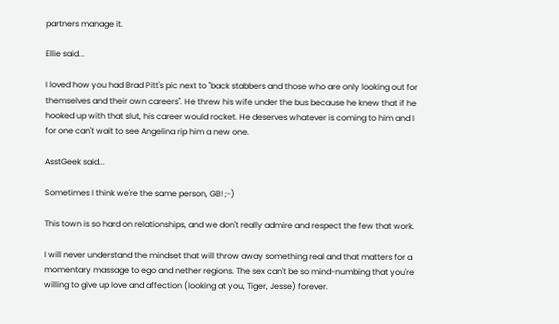partners manage it.

Ellie said...

I loved how you had Brad Pitt's pic next to "back stabbers and those who are only looking out for themselves and their own careers". He threw his wife under the bus because he knew that if he hooked up with that slut, his career would rocket. He deserves whatever is coming to him and I for one can't wait to see Angelina rip him a new one.

AsstGeek said...

Sometimes I think we're the same person, GB! ;-)

This town is so hard on relationships, and we don't really admire and respect the few that work.

I will never understand the mindset that will throw away something real and that matters for a momentary massage to ego and nether regions. The sex can't be so mind-numbing that you're willing to give up love and affection (looking at you, Tiger, Jesse) forever.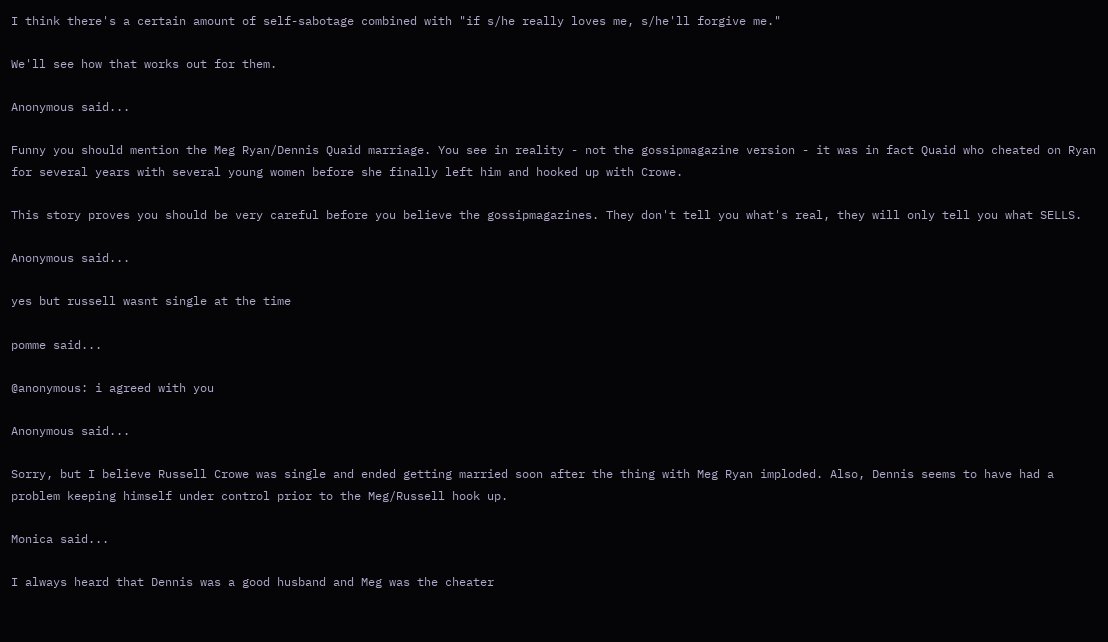I think there's a certain amount of self-sabotage combined with "if s/he really loves me, s/he'll forgive me."

We'll see how that works out for them.

Anonymous said...

Funny you should mention the Meg Ryan/Dennis Quaid marriage. You see in reality - not the gossipmagazine version - it was in fact Quaid who cheated on Ryan for several years with several young women before she finally left him and hooked up with Crowe.

This story proves you should be very careful before you believe the gossipmagazines. They don't tell you what's real, they will only tell you what SELLS.

Anonymous said...

yes but russell wasnt single at the time

pomme said...

@anonymous: i agreed with you

Anonymous said...

Sorry, but I believe Russell Crowe was single and ended getting married soon after the thing with Meg Ryan imploded. Also, Dennis seems to have had a problem keeping himself under control prior to the Meg/Russell hook up.

Monica said...

I always heard that Dennis was a good husband and Meg was the cheater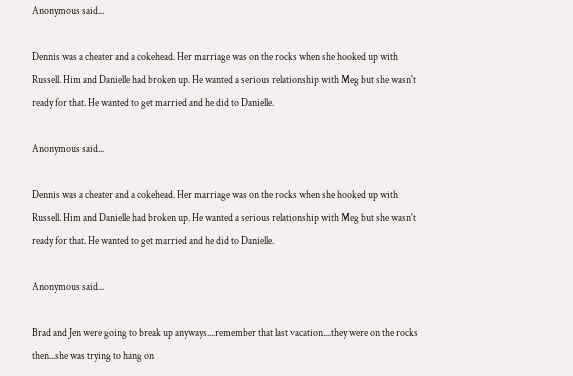Anonymous said...

Dennis was a cheater and a cokehead. Her marriage was on the rocks when she hooked up with Russell. Him and Danielle had broken up. He wanted a serious relationship with Meg but she wasn't ready for that. He wanted to get married and he did to Danielle.

Anonymous said...

Dennis was a cheater and a cokehead. Her marriage was on the rocks when she hooked up with Russell. Him and Danielle had broken up. He wanted a serious relationship with Meg but she wasn't ready for that. He wanted to get married and he did to Danielle.

Anonymous said...

Brad and Jen were going to break up anyways....remember that last vacation....they were on the rocks then...she was trying to hang on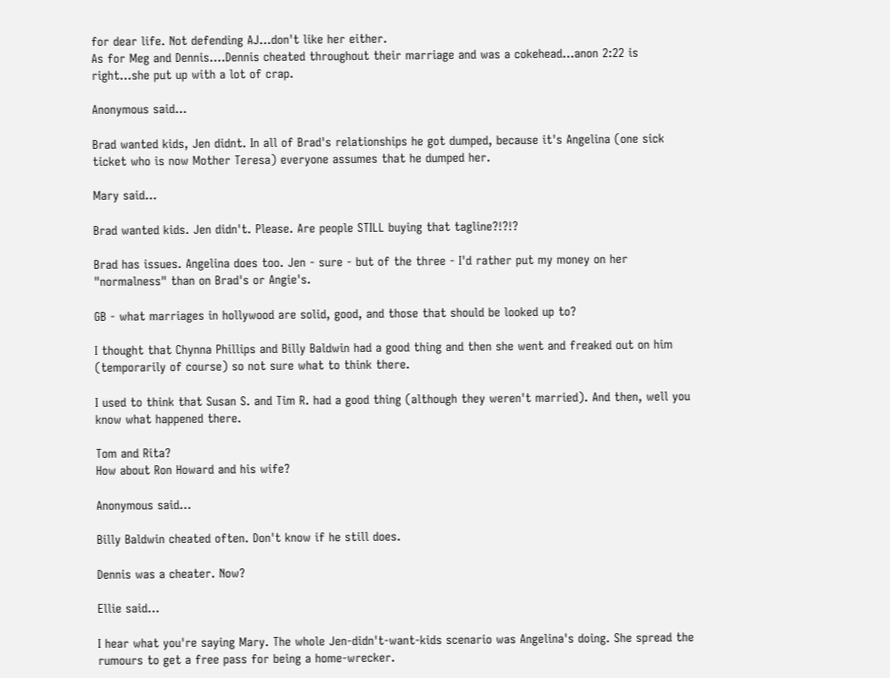for dear life. Not defending AJ...don't like her either.
As for Meg and Dennis....Dennis cheated throughout their marriage and was a cokehead...anon 2:22 is right...she put up with a lot of crap.

Anonymous said...

Brad wanted kids, Jen didnt. In all of Brad's relationships he got dumped, because it's Angelina (one sick ticket who is now Mother Teresa) everyone assumes that he dumped her.

Mary said...

Brad wanted kids. Jen didn't. Please. Are people STILL buying that tagline?!?!?

Brad has issues. Angelina does too. Jen - sure - but of the three - I'd rather put my money on her "normalness" than on Brad's or Angie's.

GB - what marriages in hollywood are solid, good, and those that should be looked up to?

I thought that Chynna Phillips and Billy Baldwin had a good thing and then she went and freaked out on him (temporarily of course) so not sure what to think there.

I used to think that Susan S. and Tim R. had a good thing (although they weren't married). And then, well you know what happened there.

Tom and Rita?
How about Ron Howard and his wife?

Anonymous said...

Billy Baldwin cheated often. Don't know if he still does.

Dennis was a cheater. Now?

Ellie said...

I hear what you're saying Mary. The whole Jen-didn't-want-kids scenario was Angelina's doing. She spread the rumours to get a free pass for being a home-wrecker.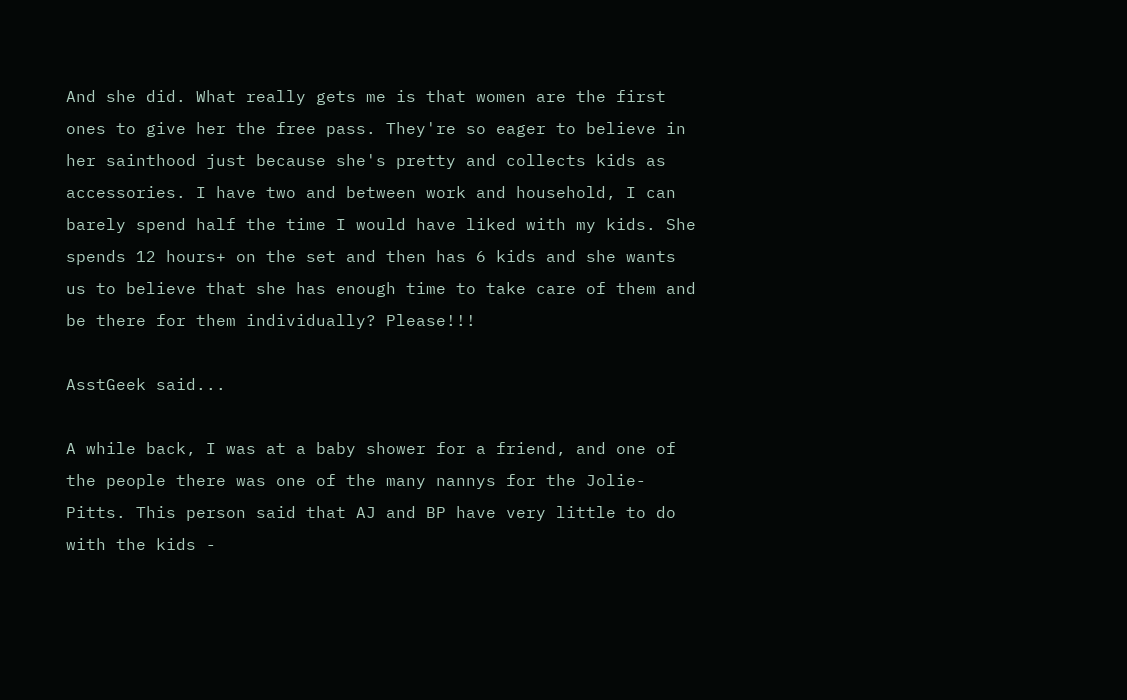And she did. What really gets me is that women are the first ones to give her the free pass. They're so eager to believe in her sainthood just because she's pretty and collects kids as accessories. I have two and between work and household, I can barely spend half the time I would have liked with my kids. She spends 12 hours+ on the set and then has 6 kids and she wants us to believe that she has enough time to take care of them and be there for them individually? Please!!!

AsstGeek said...

A while back, I was at a baby shower for a friend, and one of the people there was one of the many nannys for the Jolie-Pitts. This person said that AJ and BP have very little to do with the kids -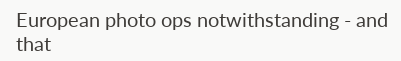European photo ops notwithstanding - and that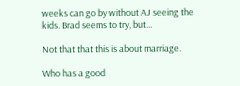weeks can go by without AJ seeing the kids. Brad seems to try, but...

Not that that this is about marriage.

Who has a good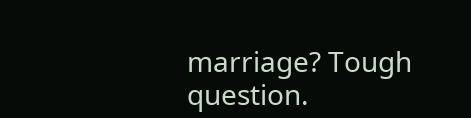marriage? Tough question.